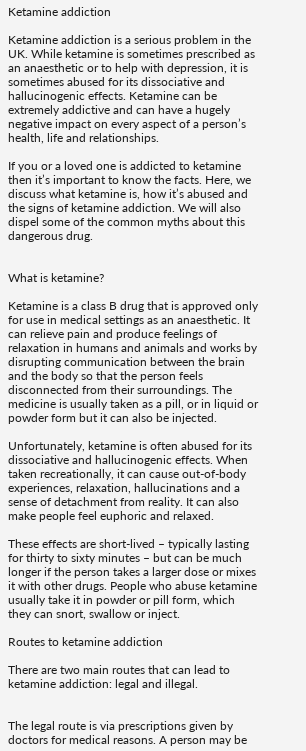Ketamine addiction

Ketamine addiction is a serious problem in the UK. While ketamine is sometimes prescribed as an anaesthetic or to help with depression, it is sometimes abused for its dissociative and hallucinogenic effects. Ketamine can be extremely addictive and can have a hugely negative impact on every aspect of a person’s health, life and relationships.

If you or a loved one is addicted to ketamine then it’s important to know the facts. Here, we discuss what ketamine is, how it’s abused and the signs of ketamine addiction. We will also dispel some of the common myths about this dangerous drug.


What is ketamine?

Ketamine is a class B drug that is approved only for use in medical settings as an anaesthetic. It can relieve pain and produce feelings of relaxation in humans and animals and works by disrupting communication between the brain and the body so that the person feels disconnected from their surroundings. The medicine is usually taken as a pill, or in liquid or powder form but it can also be injected.

Unfortunately, ketamine is often abused for its dissociative and hallucinogenic effects. When taken recreationally, it can cause out-of-body experiences, relaxation, hallucinations and a sense of detachment from reality. It can also make people feel euphoric and relaxed.

These effects are short-lived – typically lasting for thirty to sixty minutes – but can be much longer if the person takes a larger dose or mixes it with other drugs. People who abuse ketamine usually take it in powder or pill form, which they can snort, swallow or inject.

Routes to ketamine addiction

There are two main routes that can lead to ketamine addiction: legal and illegal.


The legal route is via prescriptions given by doctors for medical reasons. A person may be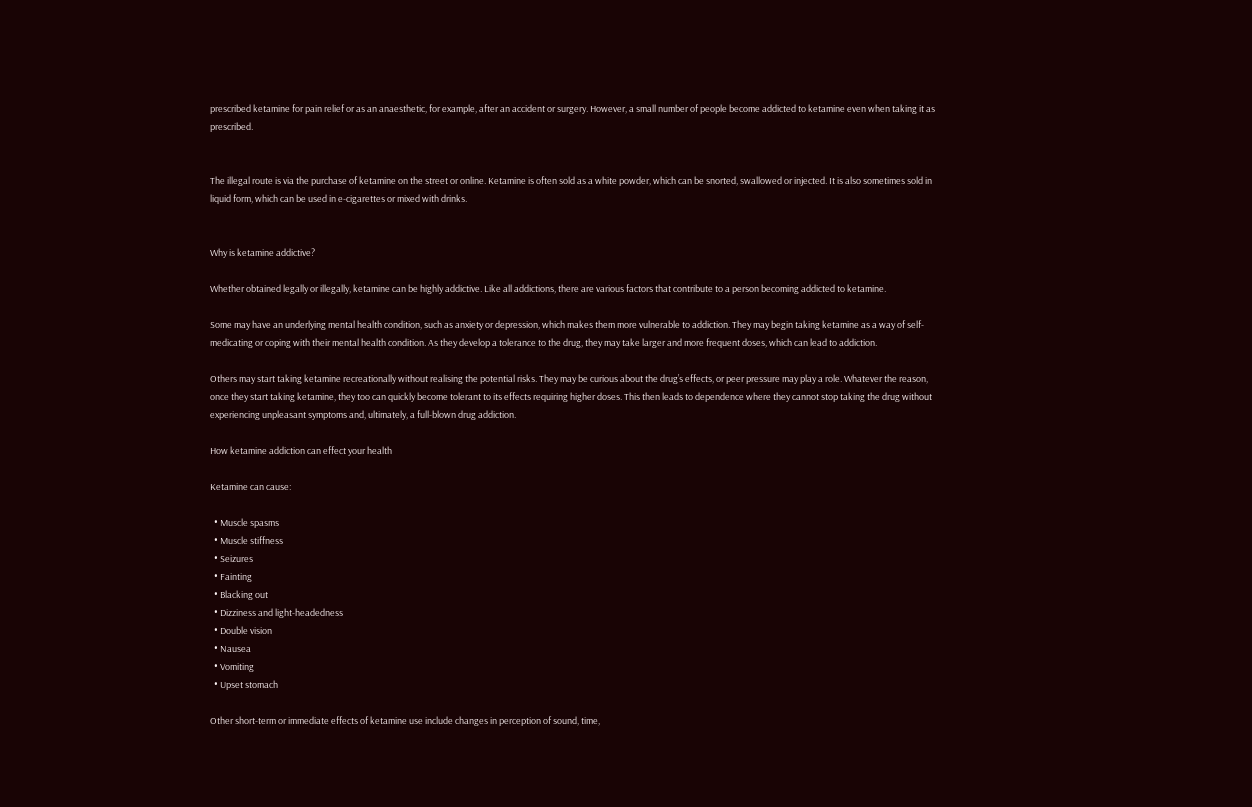prescribed ketamine for pain relief or as an anaesthetic, for example, after an accident or surgery. However, a small number of people become addicted to ketamine even when taking it as prescribed.


The illegal route is via the purchase of ketamine on the street or online. Ketamine is often sold as a white powder, which can be snorted, swallowed or injected. It is also sometimes sold in liquid form, which can be used in e-cigarettes or mixed with drinks.


Why is ketamine addictive?

Whether obtained legally or illegally, ketamine can be highly addictive. Like all addictions, there are various factors that contribute to a person becoming addicted to ketamine.

Some may have an underlying mental health condition, such as anxiety or depression, which makes them more vulnerable to addiction. They may begin taking ketamine as a way of self-medicating or coping with their mental health condition. As they develop a tolerance to the drug, they may take larger and more frequent doses, which can lead to addiction.

Others may start taking ketamine recreationally without realising the potential risks. They may be curious about the drug’s effects, or peer pressure may play a role. Whatever the reason, once they start taking ketamine, they too can quickly become tolerant to its effects requiring higher doses. This then leads to dependence where they cannot stop taking the drug without experiencing unpleasant symptoms and, ultimately, a full-blown drug addiction.

How ketamine addiction can effect your health

Ketamine can cause:

  • Muscle spasms
  • Muscle stiffness
  • Seizures
  • Fainting
  • Blacking out
  • Dizziness and light-headedness
  • Double vision
  • Nausea
  • Vomiting
  • Upset stomach

Other short-term or immediate effects of ketamine use include changes in perception of sound, time,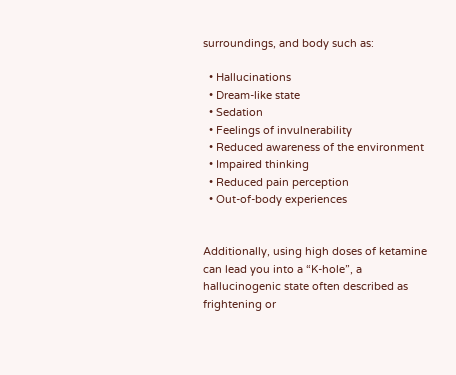surroundings, and body such as:

  • Hallucinations
  • Dream-like state
  • Sedation
  • Feelings of invulnerability
  • Reduced awareness of the environment
  • Impaired thinking
  • Reduced pain perception
  • Out-of-body experiences


Additionally, using high doses of ketamine can lead you into a “K-hole”, a hallucinogenic state often described as frightening or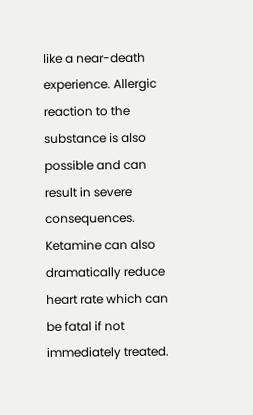like a near-death experience. Allergic reaction to the substance is also possible and can result in severe consequences. Ketamine can also dramatically reduce heart rate which can be fatal if not immediately treated.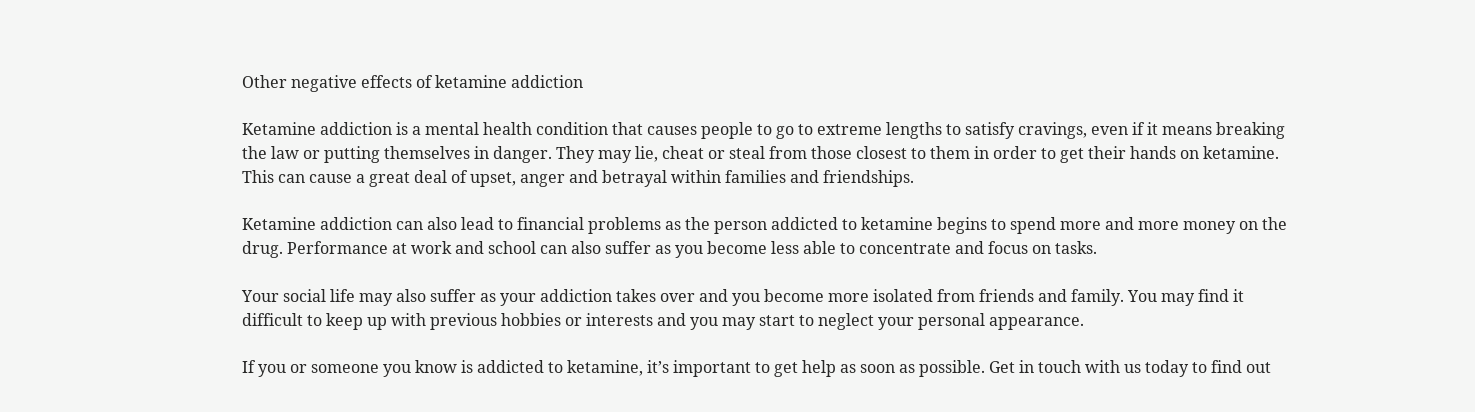Other negative effects of ketamine addiction

Ketamine addiction is a mental health condition that causes people to go to extreme lengths to satisfy cravings, even if it means breaking the law or putting themselves in danger. They may lie, cheat or steal from those closest to them in order to get their hands on ketamine. This can cause a great deal of upset, anger and betrayal within families and friendships.

Ketamine addiction can also lead to financial problems as the person addicted to ketamine begins to spend more and more money on the drug. Performance at work and school can also suffer as you become less able to concentrate and focus on tasks.

Your social life may also suffer as your addiction takes over and you become more isolated from friends and family. You may find it difficult to keep up with previous hobbies or interests and you may start to neglect your personal appearance.

If you or someone you know is addicted to ketamine, it’s important to get help as soon as possible. Get in touch with us today to find out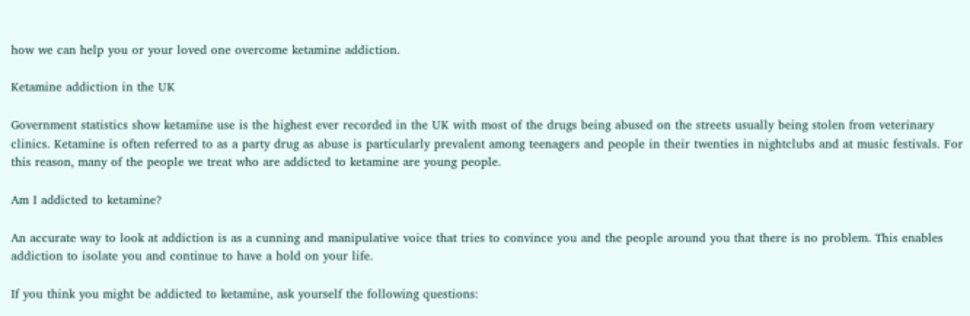how we can help you or your loved one overcome ketamine addiction.

Ketamine addiction in the UK

Government statistics show ketamine use is the highest ever recorded in the UK with most of the drugs being abused on the streets usually being stolen from veterinary clinics. Ketamine is often referred to as a party drug as abuse is particularly prevalent among teenagers and people in their twenties in nightclubs and at music festivals. For this reason, many of the people we treat who are addicted to ketamine are young people.

Am I addicted to ketamine?

An accurate way to look at addiction is as a cunning and manipulative voice that tries to convince you and the people around you that there is no problem. This enables addiction to isolate you and continue to have a hold on your life.

If you think you might be addicted to ketamine, ask yourself the following questions: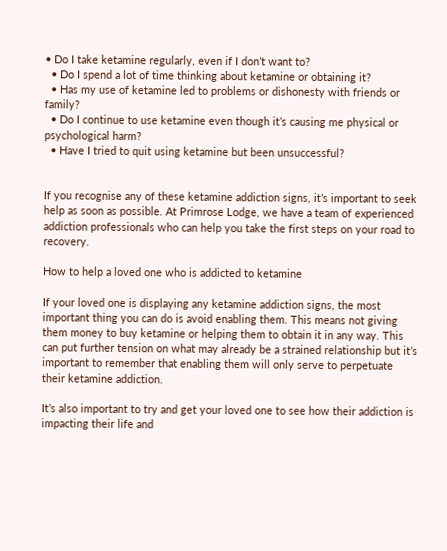• Do I take ketamine regularly, even if I don’t want to?
  • Do I spend a lot of time thinking about ketamine or obtaining it?
  • Has my use of ketamine led to problems or dishonesty with friends or family?
  • Do I continue to use ketamine even though it’s causing me physical or psychological harm?
  • Have I tried to quit using ketamine but been unsuccessful?


If you recognise any of these ketamine addiction signs, it’s important to seek help as soon as possible. At Primrose Lodge, we have a team of experienced addiction professionals who can help you take the first steps on your road to recovery.

How to help a loved one who is addicted to ketamine

If your loved one is displaying any ketamine addiction signs, the most important thing you can do is avoid enabling them. This means not giving them money to buy ketamine or helping them to obtain it in any way. This can put further tension on what may already be a strained relationship but it’s important to remember that enabling them will only serve to perpetuate their ketamine addiction.

It’s also important to try and get your loved one to see how their addiction is impacting their life and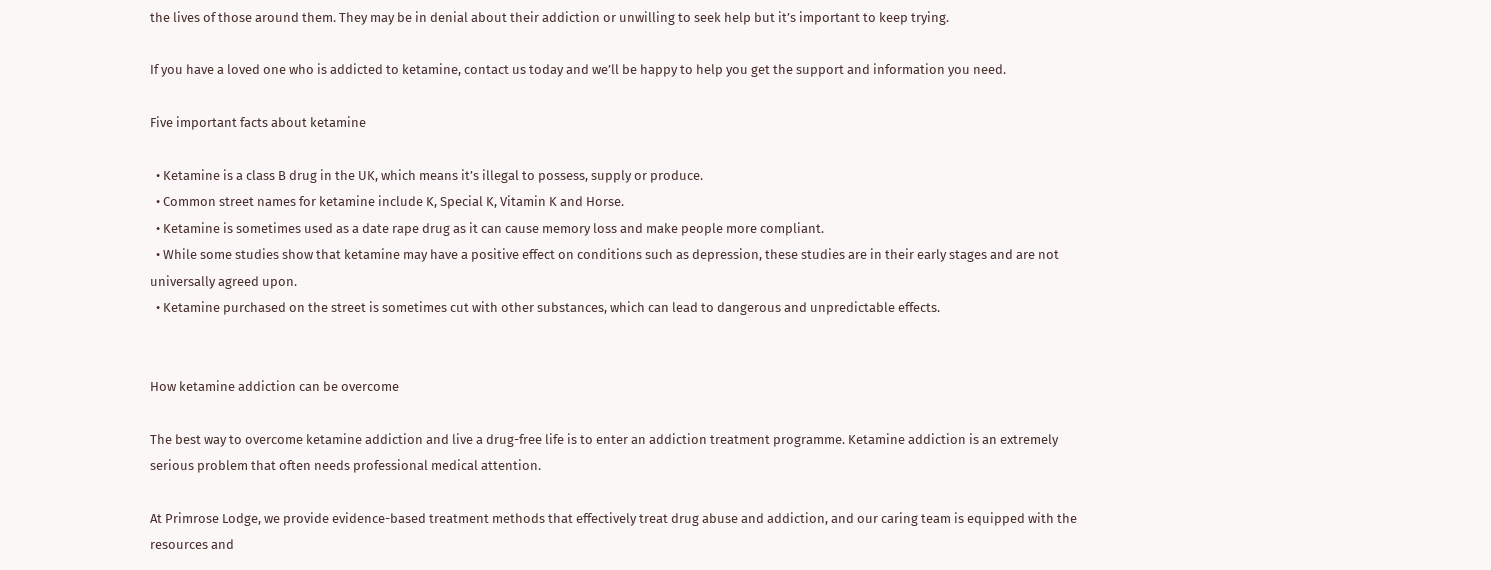the lives of those around them. They may be in denial about their addiction or unwilling to seek help but it’s important to keep trying.

If you have a loved one who is addicted to ketamine, contact us today and we’ll be happy to help you get the support and information you need.

Five important facts about ketamine

  • Ketamine is a class B drug in the UK, which means it’s illegal to possess, supply or produce.
  • Common street names for ketamine include K, Special K, Vitamin K and Horse.
  • Ketamine is sometimes used as a date rape drug as it can cause memory loss and make people more compliant.
  • While some studies show that ketamine may have a positive effect on conditions such as depression, these studies are in their early stages and are not universally agreed upon.
  • Ketamine purchased on the street is sometimes cut with other substances, which can lead to dangerous and unpredictable effects.


How ketamine addiction can be overcome

The best way to overcome ketamine addiction and live a drug-free life is to enter an addiction treatment programme. Ketamine addiction is an extremely serious problem that often needs professional medical attention.

At Primrose Lodge, we provide evidence-based treatment methods that effectively treat drug abuse and addiction, and our caring team is equipped with the resources and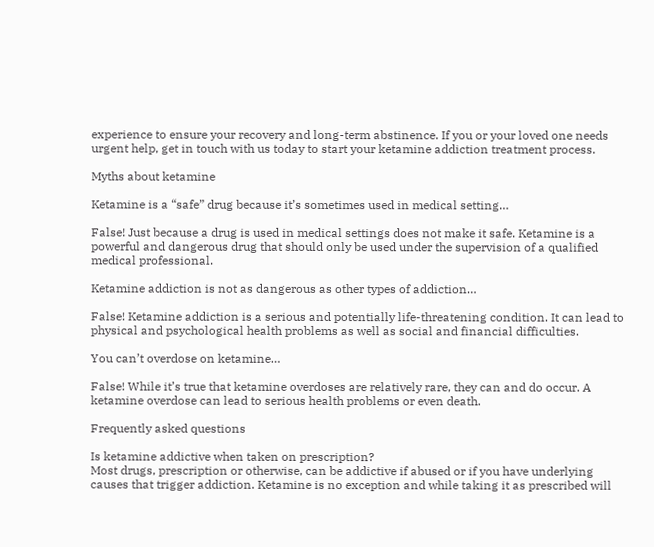experience to ensure your recovery and long-term abstinence. If you or your loved one needs urgent help, get in touch with us today to start your ketamine addiction treatment process.

Myths about ketamine

Ketamine is a “safe” drug because it’s sometimes used in medical setting…

False! Just because a drug is used in medical settings does not make it safe. Ketamine is a powerful and dangerous drug that should only be used under the supervision of a qualified medical professional.

Ketamine addiction is not as dangerous as other types of addiction…

False! Ketamine addiction is a serious and potentially life-threatening condition. It can lead to physical and psychological health problems as well as social and financial difficulties.

You can’t overdose on ketamine…

False! While it’s true that ketamine overdoses are relatively rare, they can and do occur. A ketamine overdose can lead to serious health problems or even death.

Frequently asked questions

Is ketamine addictive when taken on prescription?
Most drugs, prescription or otherwise, can be addictive if abused or if you have underlying causes that trigger addiction. Ketamine is no exception and while taking it as prescribed will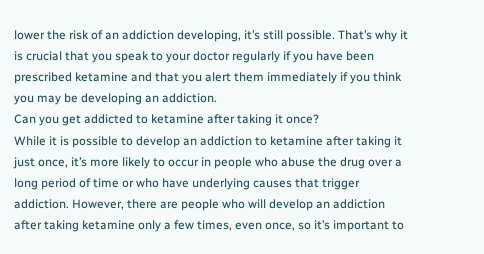lower the risk of an addiction developing, it’s still possible. That’s why it is crucial that you speak to your doctor regularly if you have been prescribed ketamine and that you alert them immediately if you think you may be developing an addiction.
Can you get addicted to ketamine after taking it once?
While it is possible to develop an addiction to ketamine after taking it just once, it’s more likely to occur in people who abuse the drug over a long period of time or who have underlying causes that trigger addiction. However, there are people who will develop an addiction after taking ketamine only a few times, even once, so it’s important to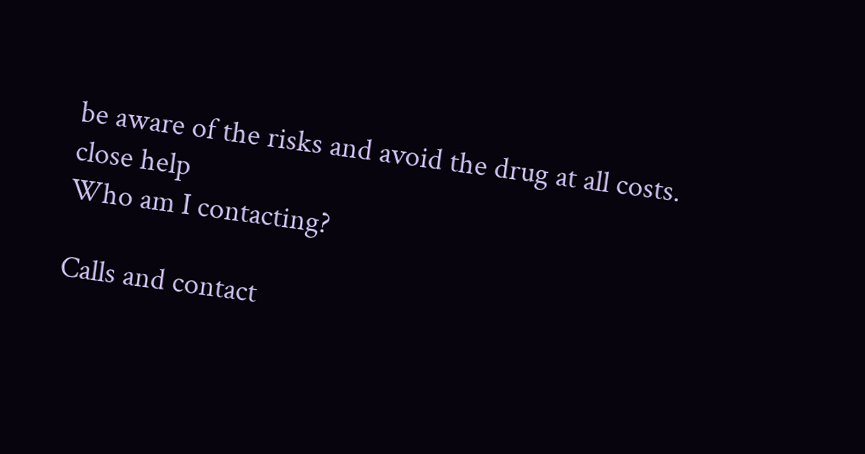be aware of the risks and avoid the drug at all costs.
close help
Who am I contacting?

Calls and contact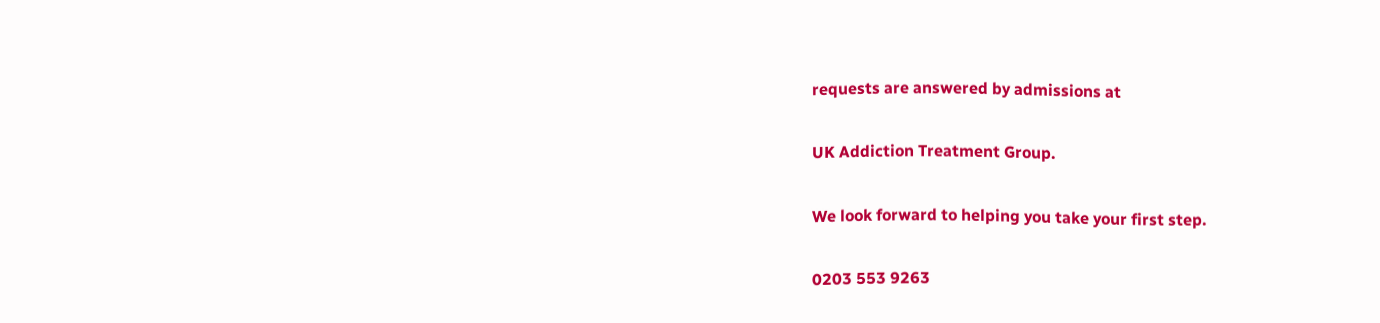requests are answered by admissions at

UK Addiction Treatment Group.

We look forward to helping you take your first step.

0203 553 9263